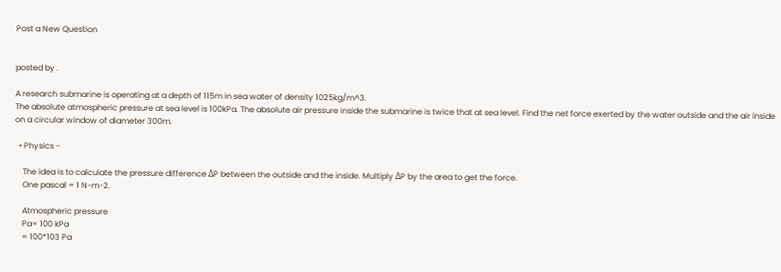Post a New Question


posted by .

A research submarine is operating at a depth of 115m in sea water of density 1025kg/m^3.
The absolute atmospheric pressure at sea level is 100kPa. The absolute air pressure inside the submarine is twice that at sea level. Find the net force exerted by the water outside and the air inside on a circular window of diameter 300m.

  • Physics -

    The idea is to calculate the pressure difference ΔP between the outside and the inside. Multiply ΔP by the area to get the force.
    One pascal = 1 N-m-2.

    Atmospheric pressure
    Pa= 100 kPa
    = 100*103 Pa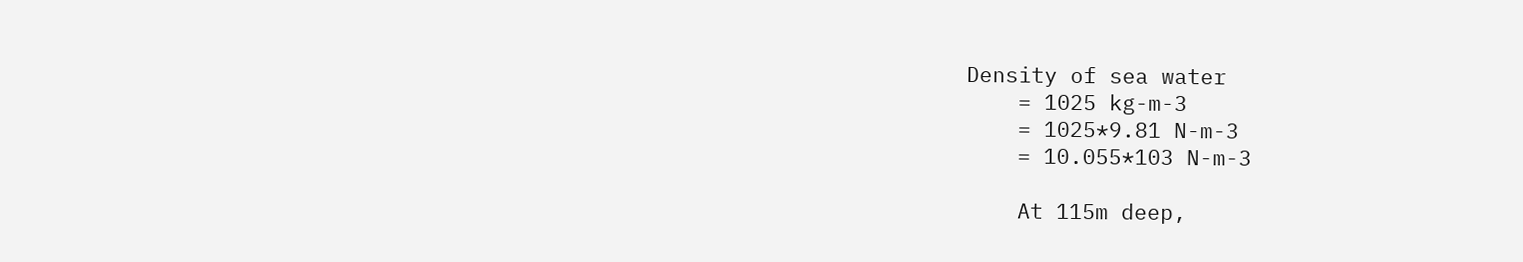Density of sea water
    = 1025 kg-m-3
    = 1025*9.81 N-m-3
    = 10.055*103 N-m-3

    At 115m deep,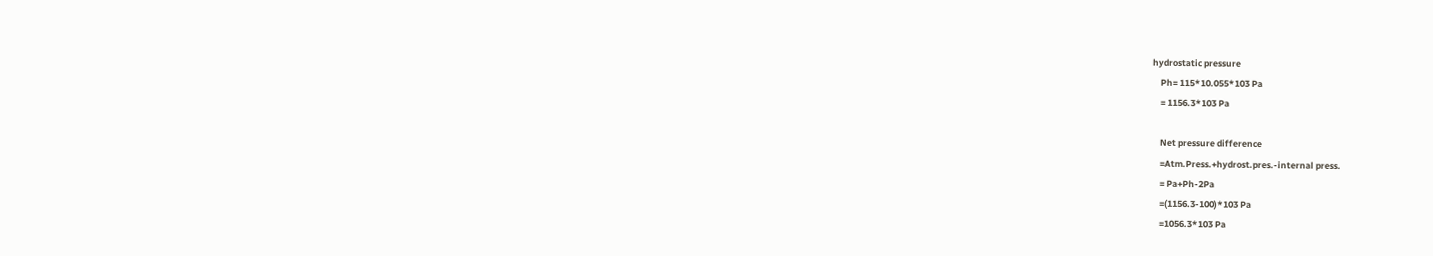hydrostatic pressure
    Ph= 115*10.055*103 Pa
    = 1156.3*103 Pa

    Net pressure difference
    =Atm.Press.+hydrost.pres.-internal press.
    = Pa+Ph-2Pa
    =(1156.3-100)*103 Pa
    =1056.3*103 Pa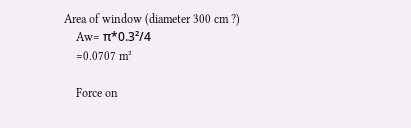Area of window (diameter 300 cm ?)
    Aw= π*0.3²/4
    =0.0707 m²

    Force on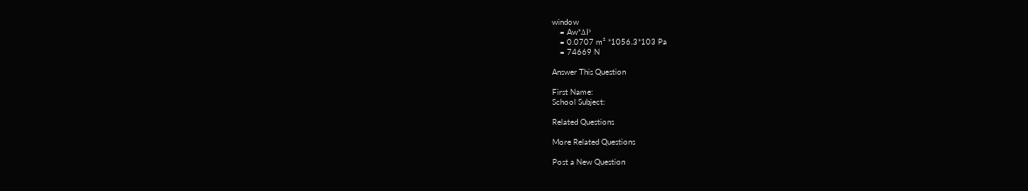window
    = Aw*ΔP
    = 0.0707 m² *1056.3*103 Pa
    = 74669 N

Answer This Question

First Name:
School Subject:

Related Questions

More Related Questions

Post a New Question